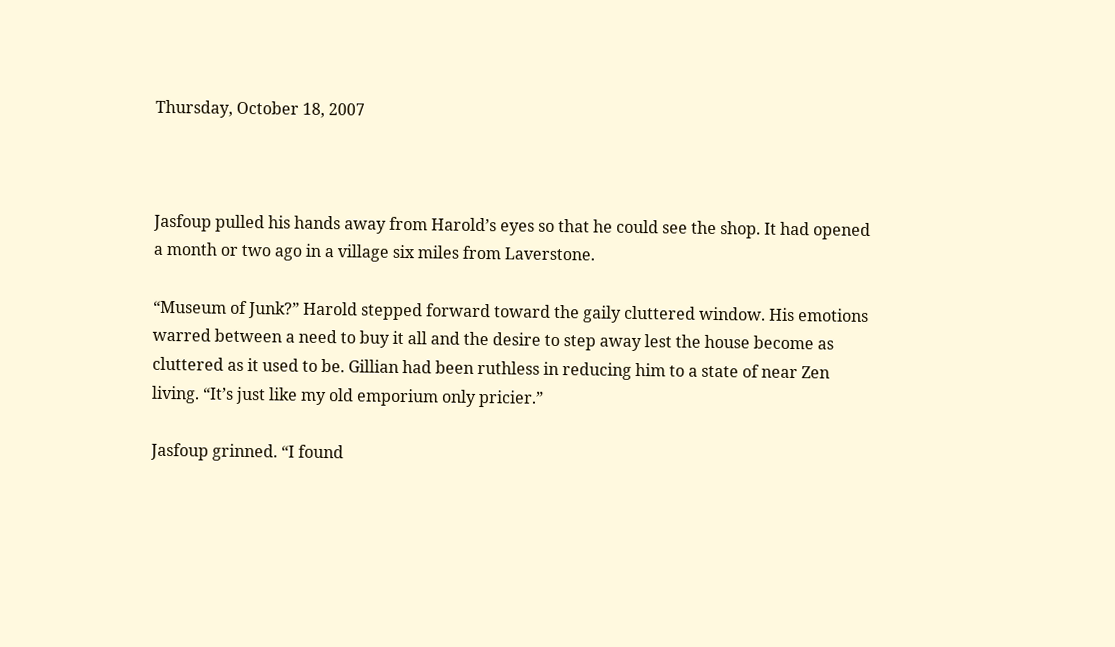Thursday, October 18, 2007



Jasfoup pulled his hands away from Harold’s eyes so that he could see the shop. It had opened a month or two ago in a village six miles from Laverstone.

“Museum of Junk?” Harold stepped forward toward the gaily cluttered window. His emotions warred between a need to buy it all and the desire to step away lest the house become as cluttered as it used to be. Gillian had been ruthless in reducing him to a state of near Zen living. “It’s just like my old emporium only pricier.”

Jasfoup grinned. “I found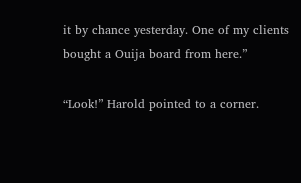it by chance yesterday. One of my clients bought a Ouija board from here.”

“Look!” Harold pointed to a corner.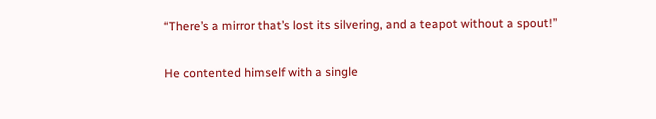“There’s a mirror that’s lost its silvering, and a teapot without a spout!”

He contented himself with a single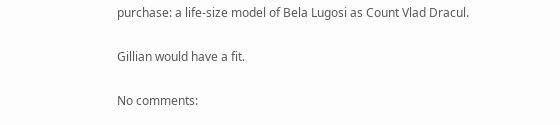purchase: a life-size model of Bela Lugosi as Count Vlad Dracul.

Gillian would have a fit.

No comments: